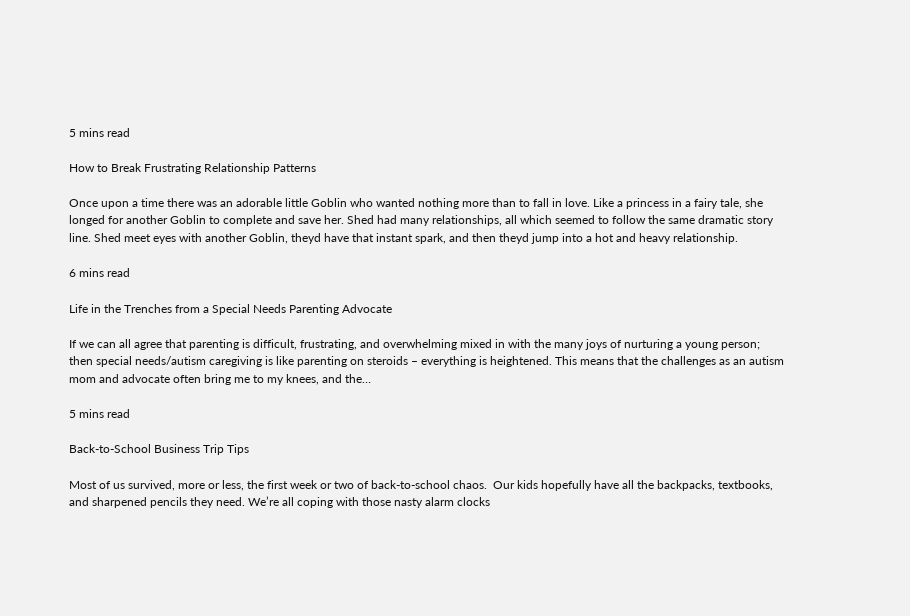5 mins read

How to Break Frustrating Relationship Patterns

Once upon a time there was an adorable little Goblin who wanted nothing more than to fall in love. Like a princess in a fairy tale, she longed for another Goblin to complete and save her. Shed had many relationships, all which seemed to follow the same dramatic story line. Shed meet eyes with another Goblin, theyd have that instant spark, and then theyd jump into a hot and heavy relationship.

6 mins read

Life in the Trenches from a Special Needs Parenting Advocate

If we can all agree that parenting is difficult, frustrating, and overwhelming mixed in with the many joys of nurturing a young person; then special needs/autism caregiving is like parenting on steroids – everything is heightened. This means that the challenges as an autism mom and advocate often bring me to my knees, and the…

5 mins read

Back-to-School Business Trip Tips

Most of us survived, more or less, the first week or two of back-to-school chaos.  Our kids hopefully have all the backpacks, textbooks, and sharpened pencils they need. We’re all coping with those nasty alarm clocks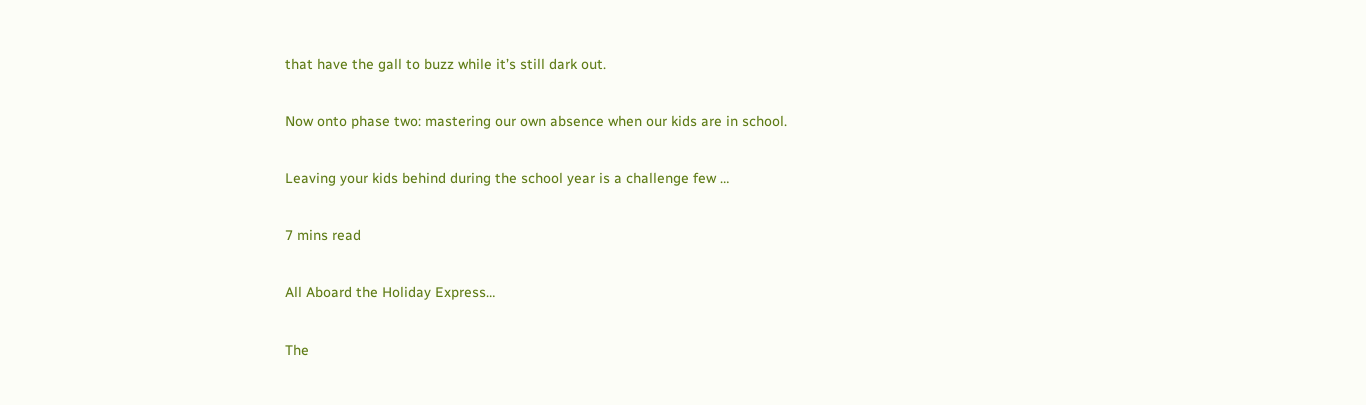that have the gall to buzz while it’s still dark out.

Now onto phase two: mastering our own absence when our kids are in school.

Leaving your kids behind during the school year is a challenge few …

7 mins read

All Aboard the Holiday Express…

The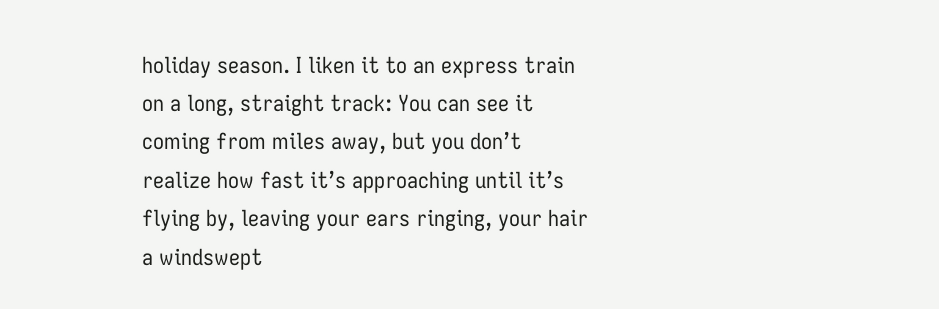holiday season. I liken it to an express train on a long, straight track: You can see it coming from miles away, but you don’t realize how fast it’s approaching until it’s flying by, leaving your ears ringing, your hair a windswept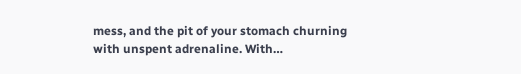mess, and the pit of your stomach churning with unspent adrenaline. With…